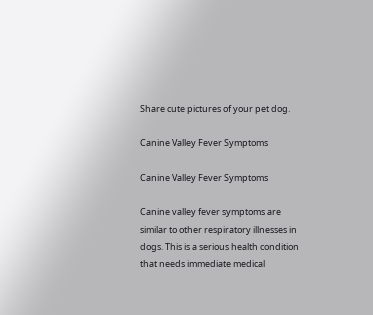Share cute pictures of your pet dog.

Canine Valley Fever Symptoms

Canine Valley Fever Symptoms

Canine valley fever symptoms are similar to other respiratory illnesses in dogs. This is a serious health condition that needs immediate medical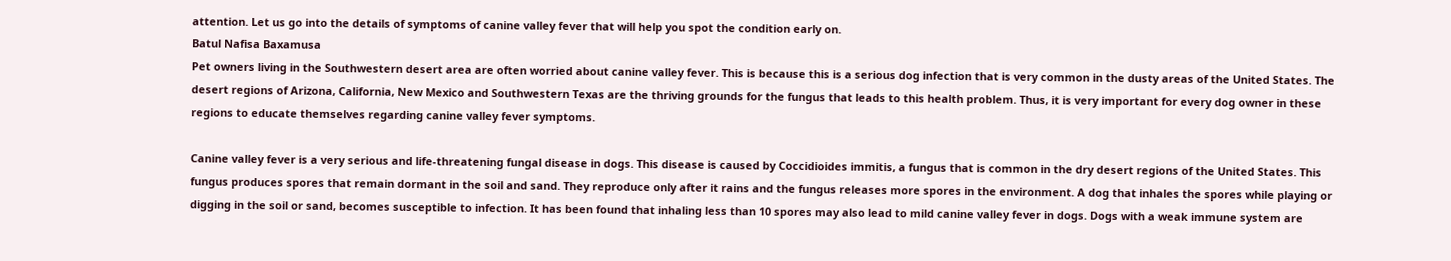attention. Let us go into the details of symptoms of canine valley fever that will help you spot the condition early on.
Batul Nafisa Baxamusa
Pet owners living in the Southwestern desert area are often worried about canine valley fever. This is because this is a serious dog infection that is very common in the dusty areas of the United States. The desert regions of Arizona, California, New Mexico and Southwestern Texas are the thriving grounds for the fungus that leads to this health problem. Thus, it is very important for every dog owner in these regions to educate themselves regarding canine valley fever symptoms.

Canine valley fever is a very serious and life-threatening fungal disease in dogs. This disease is caused by Coccidioides immitis, a fungus that is common in the dry desert regions of the United States. This fungus produces spores that remain dormant in the soil and sand. They reproduce only after it rains and the fungus releases more spores in the environment. A dog that inhales the spores while playing or digging in the soil or sand, becomes susceptible to infection. It has been found that inhaling less than 10 spores may also lead to mild canine valley fever in dogs. Dogs with a weak immune system are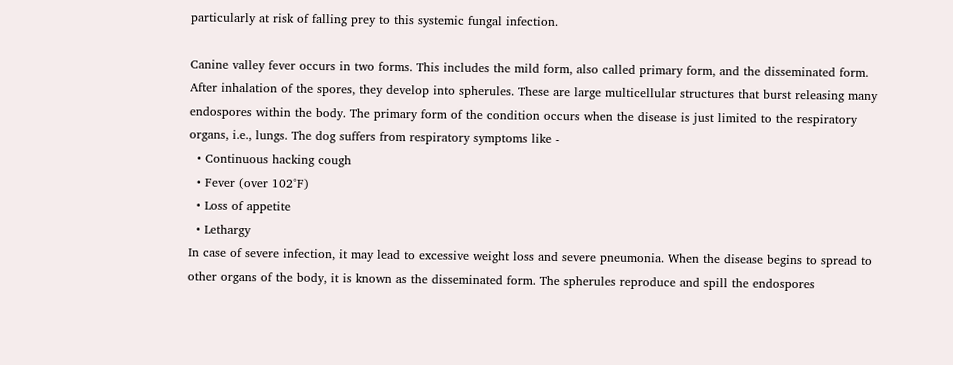particularly at risk of falling prey to this systemic fungal infection.

Canine valley fever occurs in two forms. This includes the mild form, also called primary form, and the disseminated form. After inhalation of the spores, they develop into spherules. These are large multicellular structures that burst releasing many endospores within the body. The primary form of the condition occurs when the disease is just limited to the respiratory organs, i.e., lungs. The dog suffers from respiratory symptoms like -
  • Continuous hacking cough
  • Fever (over 102°F)
  • Loss of appetite
  • Lethargy
In case of severe infection, it may lead to excessive weight loss and severe pneumonia. When the disease begins to spread to other organs of the body, it is known as the disseminated form. The spherules reproduce and spill the endospores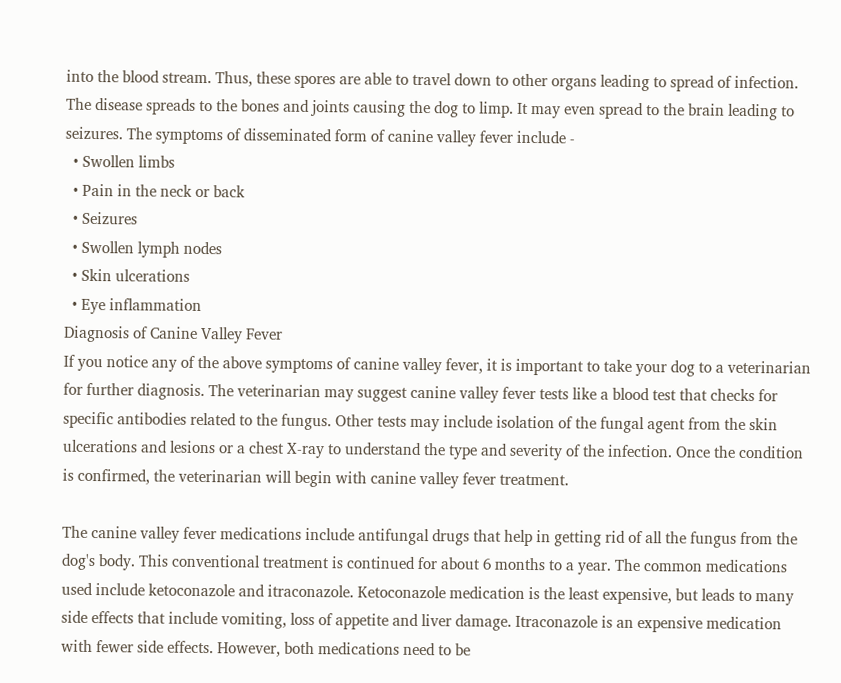into the blood stream. Thus, these spores are able to travel down to other organs leading to spread of infection. The disease spreads to the bones and joints causing the dog to limp. It may even spread to the brain leading to seizures. The symptoms of disseminated form of canine valley fever include -
  • Swollen limbs
  • Pain in the neck or back
  • Seizures
  • Swollen lymph nodes
  • Skin ulcerations
  • Eye inflammation
Diagnosis of Canine Valley Fever
If you notice any of the above symptoms of canine valley fever, it is important to take your dog to a veterinarian for further diagnosis. The veterinarian may suggest canine valley fever tests like a blood test that checks for specific antibodies related to the fungus. Other tests may include isolation of the fungal agent from the skin ulcerations and lesions or a chest X-ray to understand the type and severity of the infection. Once the condition is confirmed, the veterinarian will begin with canine valley fever treatment.

The canine valley fever medications include antifungal drugs that help in getting rid of all the fungus from the dog's body. This conventional treatment is continued for about 6 months to a year. The common medications used include ketoconazole and itraconazole. Ketoconazole medication is the least expensive, but leads to many side effects that include vomiting, loss of appetite and liver damage. Itraconazole is an expensive medication with fewer side effects. However, both medications need to be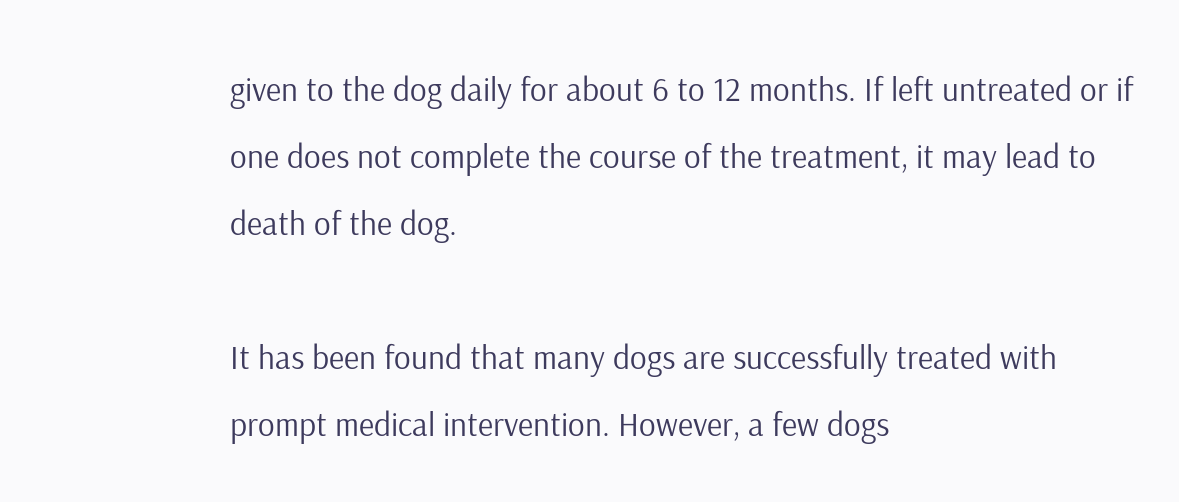given to the dog daily for about 6 to 12 months. If left untreated or if one does not complete the course of the treatment, it may lead to death of the dog.

It has been found that many dogs are successfully treated with prompt medical intervention. However, a few dogs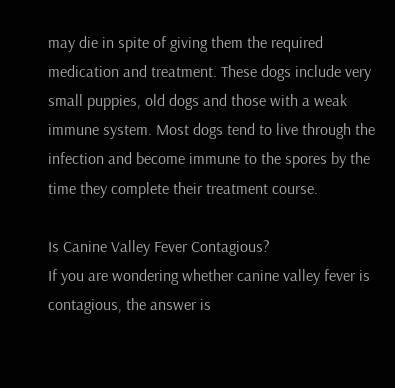may die in spite of giving them the required medication and treatment. These dogs include very small puppies, old dogs and those with a weak immune system. Most dogs tend to live through the infection and become immune to the spores by the time they complete their treatment course.

Is Canine Valley Fever Contagious?
If you are wondering whether canine valley fever is contagious, the answer is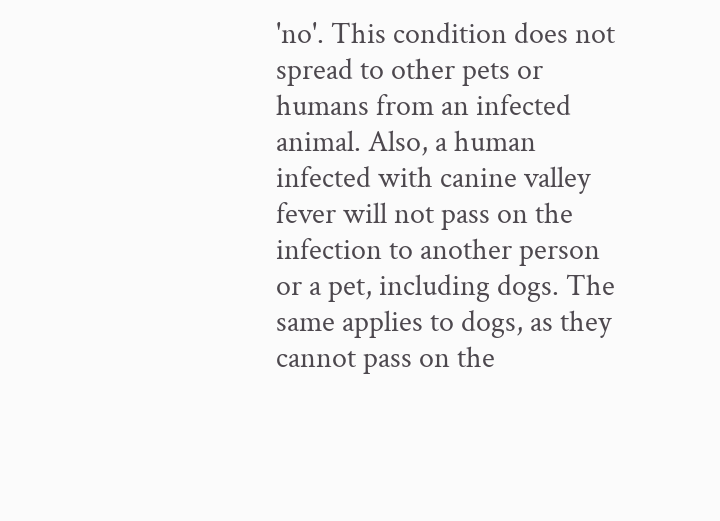'no'. This condition does not spread to other pets or humans from an infected animal. Also, a human infected with canine valley fever will not pass on the infection to another person or a pet, including dogs. The same applies to dogs, as they cannot pass on the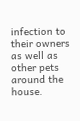infection to their owners as well as other pets around the house.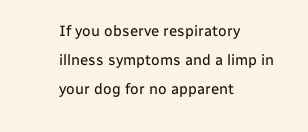If you observe respiratory illness symptoms and a limp in your dog for no apparent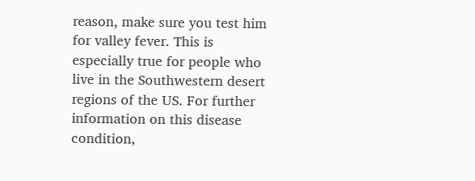reason, make sure you test him for valley fever. This is especially true for people who live in the Southwestern desert regions of the US. For further information on this disease condition,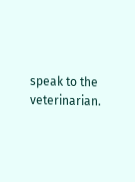speak to the veterinarian.